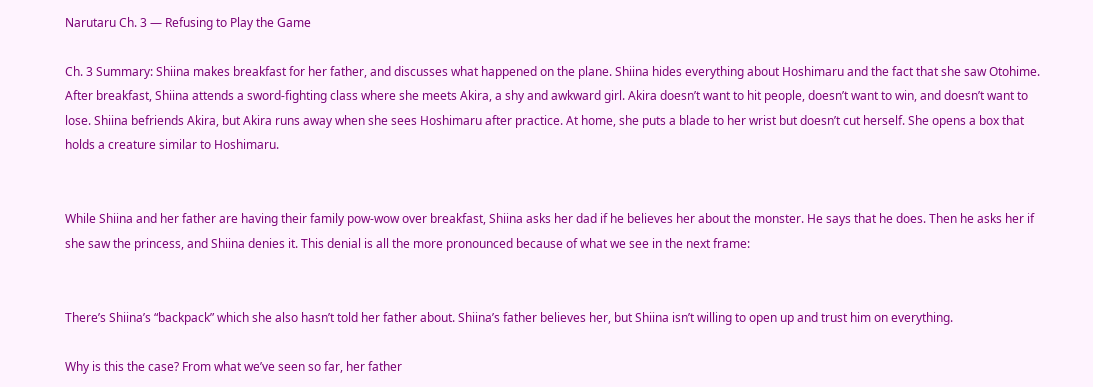Narutaru Ch. 3 — Refusing to Play the Game

Ch. 3 Summary: Shiina makes breakfast for her father, and discusses what happened on the plane. Shiina hides everything about Hoshimaru and the fact that she saw Otohime. After breakfast, Shiina attends a sword-fighting class where she meets Akira, a shy and awkward girl. Akira doesn’t want to hit people, doesn’t want to win, and doesn’t want to lose. Shiina befriends Akira, but Akira runs away when she sees Hoshimaru after practice. At home, she puts a blade to her wrist but doesn’t cut herself. She opens a box that holds a creature similar to Hoshimaru.


While Shiina and her father are having their family pow-wow over breakfast, Shiina asks her dad if he believes her about the monster. He says that he does. Then he asks her if she saw the princess, and Shiina denies it. This denial is all the more pronounced because of what we see in the next frame:


There’s Shiina’s “backpack” which she also hasn’t told her father about. Shiina’s father believes her, but Shiina isn’t willing to open up and trust him on everything.

Why is this the case? From what we’ve seen so far, her father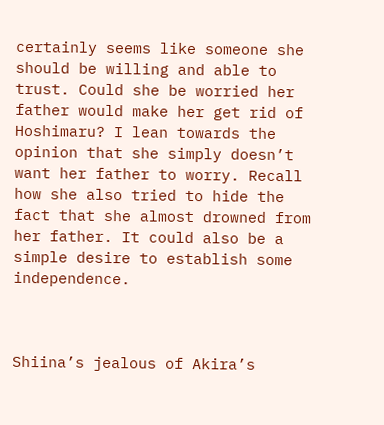certainly seems like someone she should be willing and able to trust. Could she be worried her father would make her get rid of Hoshimaru? I lean towards the opinion that she simply doesn’t want her father to worry. Recall how she also tried to hide the fact that she almost drowned from her father. It could also be a simple desire to establish some independence.



Shiina’s jealous of Akira’s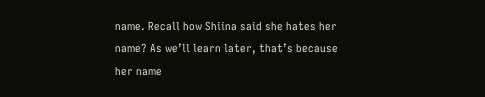name. Recall how Shiina said she hates her name? As we’ll learn later, that’s because her name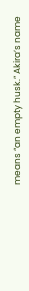means “an empty husk.” Akira’s name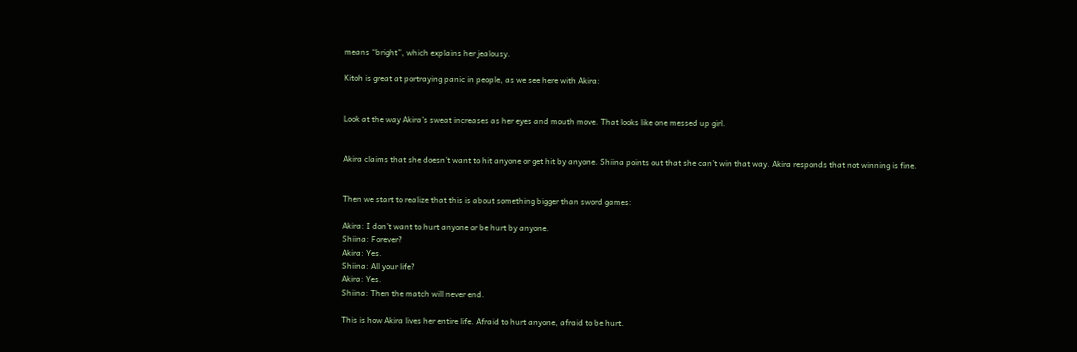means “bright”, which explains her jealousy.

Kitoh is great at portraying panic in people, as we see here with Akira:


Look at the way Akira’s sweat increases as her eyes and mouth move. That looks like one messed up girl.


Akira claims that she doesn’t want to hit anyone or get hit by anyone. Shiina points out that she can’t win that way. Akira responds that not winning is fine.


Then we start to realize that this is about something bigger than sword games:

Akira: I don’t want to hurt anyone or be hurt by anyone.
Shiina: Forever?
Akira: Yes.
Shiina: All your life?
Akira: Yes.
Shiina: Then the match will never end.

This is how Akira lives her entire life. Afraid to hurt anyone, afraid to be hurt.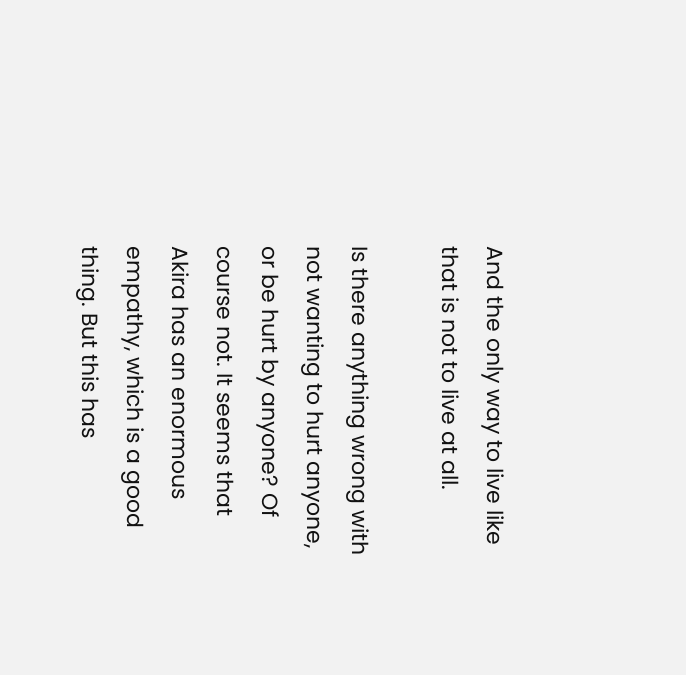And the only way to live like that is not to live at all.

Is there anything wrong with not wanting to hurt anyone, or be hurt by anyone? Of course not. It seems that Akira has an enormous empathy, which is a good thing. But this has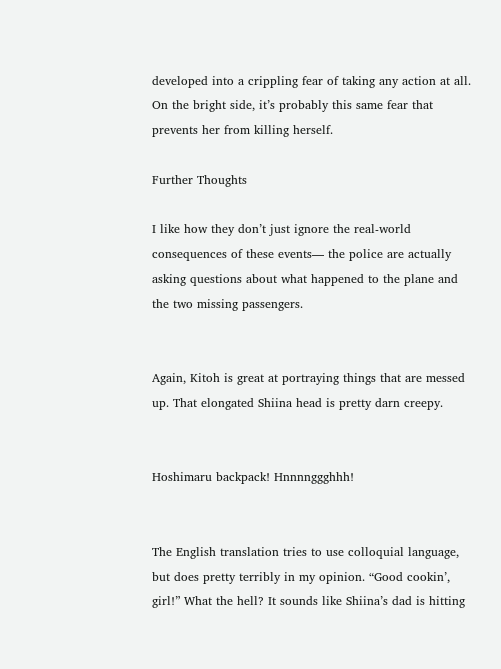developed into a crippling fear of taking any action at all. On the bright side, it’s probably this same fear that prevents her from killing herself.

Further Thoughts

I like how they don’t just ignore the real-world consequences of these events— the police are actually asking questions about what happened to the plane and the two missing passengers.


Again, Kitoh is great at portraying things that are messed up. That elongated Shiina head is pretty darn creepy.


Hoshimaru backpack! Hnnnnggghhh!


The English translation tries to use colloquial language, but does pretty terribly in my opinion. “Good cookin’, girl!” What the hell? It sounds like Shiina’s dad is hitting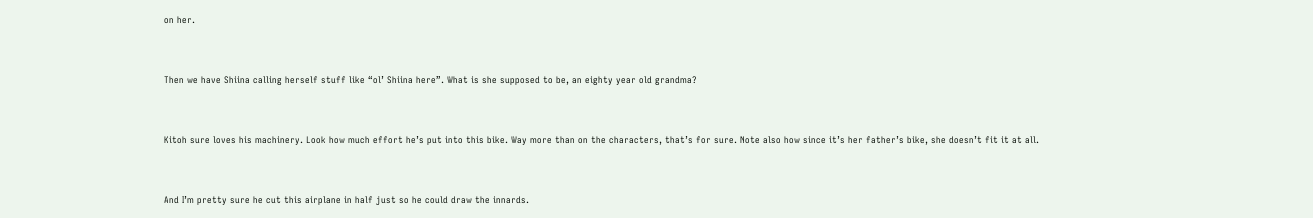on her.


Then we have Shiina calling herself stuff like “ol’ Shiina here”. What is she supposed to be, an eighty year old grandma?


Kitoh sure loves his machinery. Look how much effort he’s put into this bike. Way more than on the characters, that’s for sure. Note also how since it’s her father’s bike, she doesn’t fit it at all.


And I’m pretty sure he cut this airplane in half just so he could draw the innards.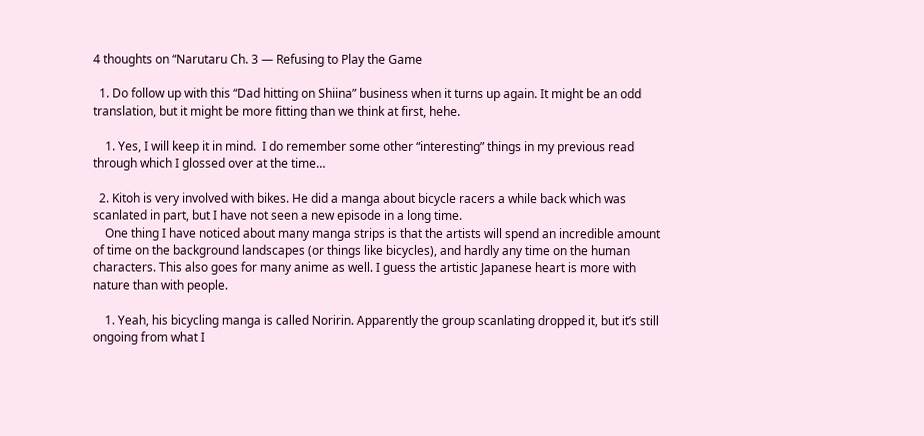4 thoughts on “Narutaru Ch. 3 — Refusing to Play the Game

  1. Do follow up with this “Dad hitting on Shiina” business when it turns up again. It might be an odd translation, but it might be more fitting than we think at first, hehe.

    1. Yes, I will keep it in mind.  I do remember some other “interesting” things in my previous read through which I glossed over at the time…

  2. Kitoh is very involved with bikes. He did a manga about bicycle racers a while back which was scanlated in part, but I have not seen a new episode in a long time.
    One thing I have noticed about many manga strips is that the artists will spend an incredible amount of time on the background landscapes (or things like bicycles), and hardly any time on the human characters. This also goes for many anime as well. I guess the artistic Japanese heart is more with nature than with people.

    1. Yeah, his bicycling manga is called Noririn. Apparently the group scanlating dropped it, but it’s still ongoing from what I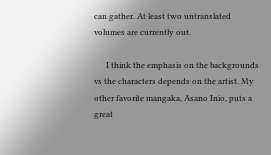can gather. At least two untranslated volumes are currently out.

      I think the emphasis on the backgrounds vs the characters depends on the artist. My other favorite mangaka, Asano Inio, puts a great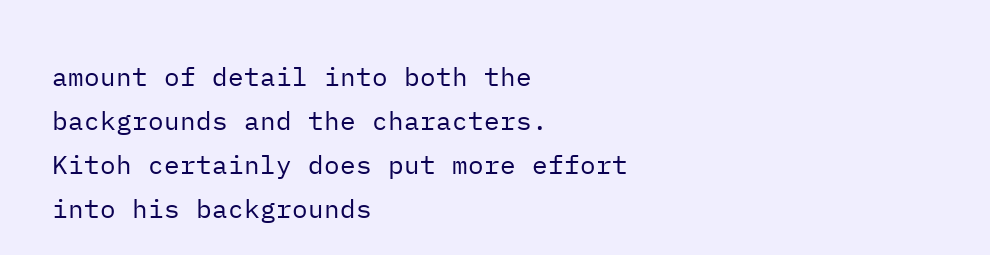amount of detail into both the backgrounds and the characters. Kitoh certainly does put more effort into his backgrounds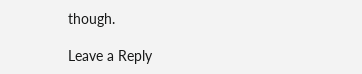though.

Leave a Reply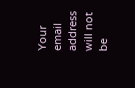Your email address will not be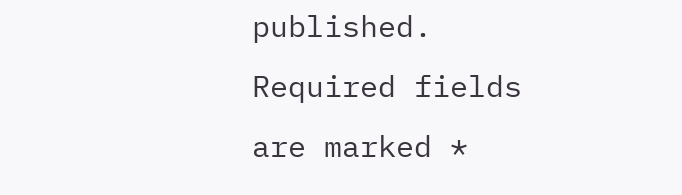published. Required fields are marked *